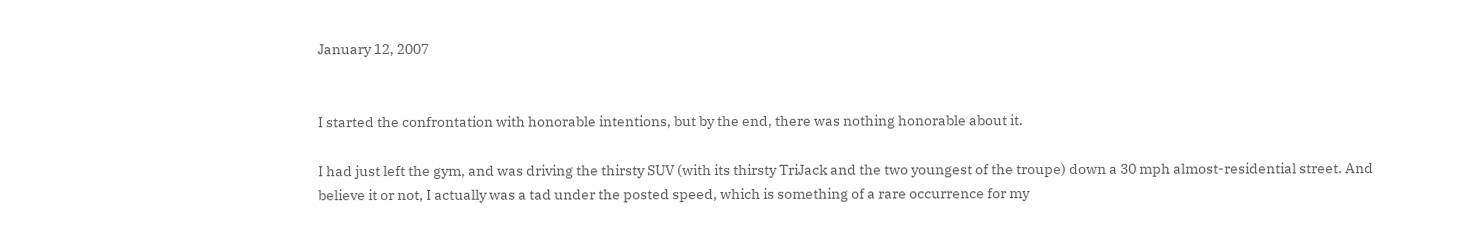January 12, 2007


I started the confrontation with honorable intentions, but by the end, there was nothing honorable about it.

I had just left the gym, and was driving the thirsty SUV (with its thirsty TriJack and the two youngest of the troupe) down a 30 mph almost-residential street. And believe it or not, I actually was a tad under the posted speed, which is something of a rare occurrence for my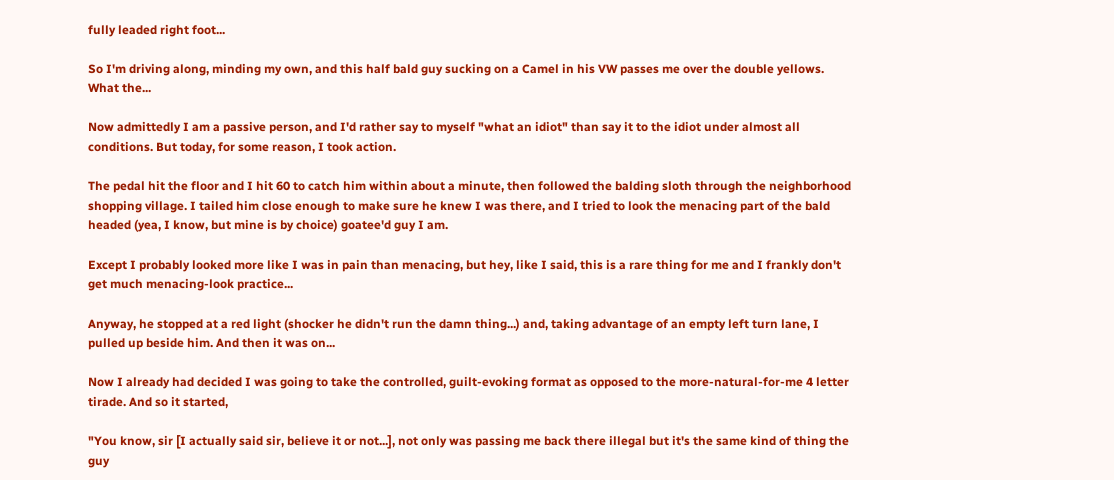fully leaded right foot...

So I'm driving along, minding my own, and this half bald guy sucking on a Camel in his VW passes me over the double yellows. What the...

Now admittedly I am a passive person, and I'd rather say to myself "what an idiot" than say it to the idiot under almost all conditions. But today, for some reason, I took action.

The pedal hit the floor and I hit 60 to catch him within about a minute, then followed the balding sloth through the neighborhood shopping village. I tailed him close enough to make sure he knew I was there, and I tried to look the menacing part of the bald headed (yea, I know, but mine is by choice) goatee'd guy I am.

Except I probably looked more like I was in pain than menacing, but hey, like I said, this is a rare thing for me and I frankly don't get much menacing-look practice...

Anyway, he stopped at a red light (shocker he didn't run the damn thing...) and, taking advantage of an empty left turn lane, I pulled up beside him. And then it was on...

Now I already had decided I was going to take the controlled, guilt-evoking format as opposed to the more-natural-for-me 4 letter tirade. And so it started,

"You know, sir [I actually said sir, believe it or not...], not only was passing me back there illegal but it's the same kind of thing the guy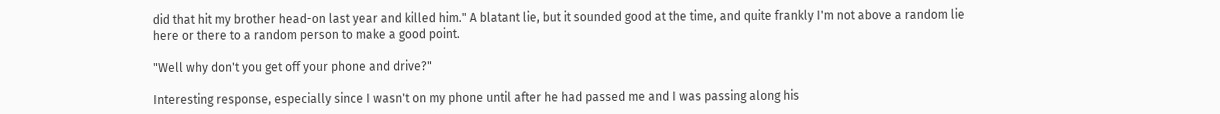did that hit my brother head-on last year and killed him." A blatant lie, but it sounded good at the time, and quite frankly I'm not above a random lie here or there to a random person to make a good point.

"Well why don't you get off your phone and drive?"

Interesting response, especially since I wasn't on my phone until after he had passed me and I was passing along his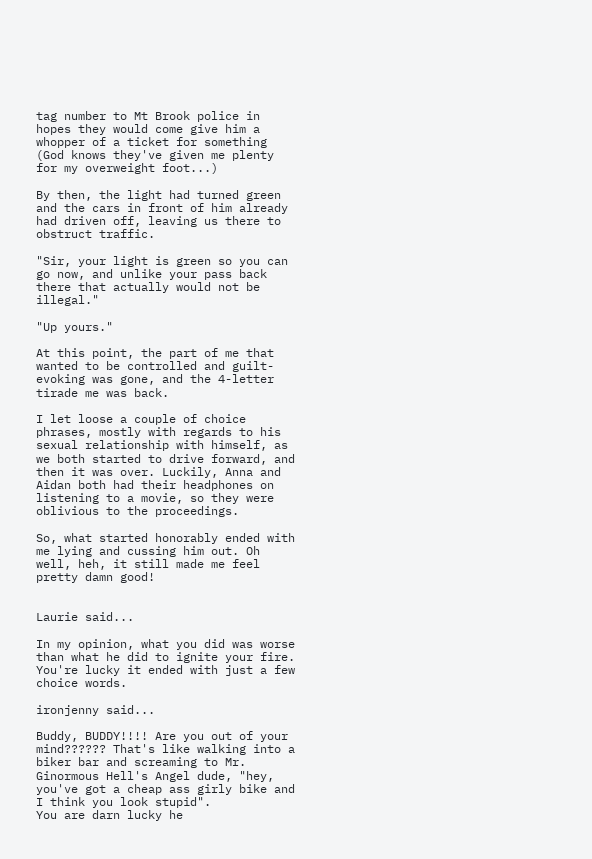tag number to Mt Brook police in hopes they would come give him a whopper of a ticket for something (God knows they've given me plenty for my overweight foot...)

By then, the light had turned green and the cars in front of him already had driven off, leaving us there to obstruct traffic.

"Sir, your light is green so you can go now, and unlike your pass back there that actually would not be illegal."

"Up yours."

At this point, the part of me that wanted to be controlled and guilt-evoking was gone, and the 4-letter tirade me was back.

I let loose a couple of choice phrases, mostly with regards to his sexual relationship with himself, as we both started to drive forward, and then it was over. Luckily, Anna and Aidan both had their headphones on listening to a movie, so they were oblivious to the proceedings.

So, what started honorably ended with me lying and cussing him out. Oh well, heh, it still made me feel pretty damn good!


Laurie said...

In my opinion, what you did was worse than what he did to ignite your fire. You're lucky it ended with just a few choice words.

ironjenny said...

Buddy, BUDDY!!!! Are you out of your mind?????? That's like walking into a biker bar and screaming to Mr. Ginormous Hell's Angel dude, "hey, you've got a cheap ass girly bike and I think you look stupid".
You are darn lucky he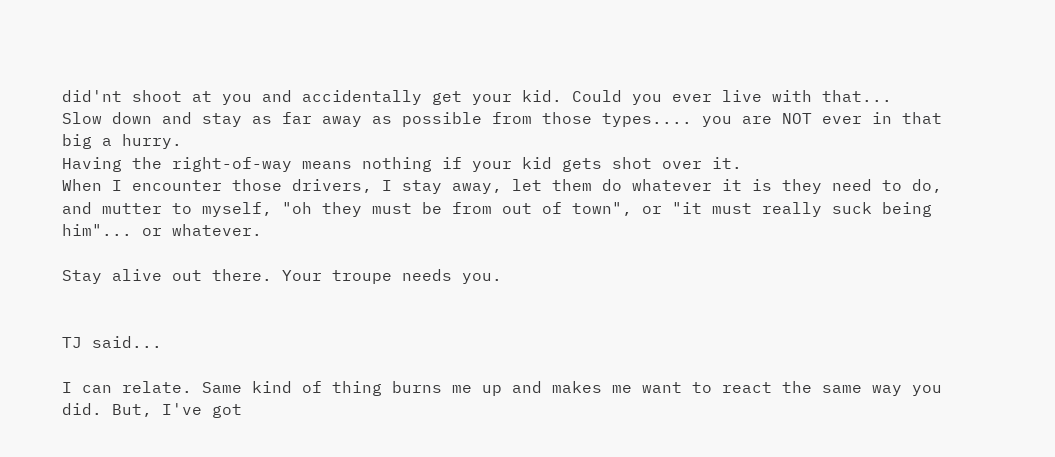did'nt shoot at you and accidentally get your kid. Could you ever live with that...
Slow down and stay as far away as possible from those types.... you are NOT ever in that big a hurry.
Having the right-of-way means nothing if your kid gets shot over it.
When I encounter those drivers, I stay away, let them do whatever it is they need to do, and mutter to myself, "oh they must be from out of town", or "it must really suck being him"... or whatever.

Stay alive out there. Your troupe needs you.


TJ said...

I can relate. Same kind of thing burns me up and makes me want to react the same way you did. But, I've got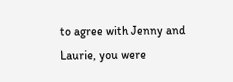to agree with Jenny and Laurie, you were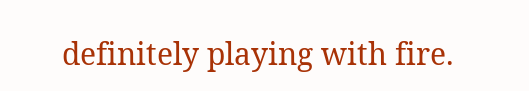definitely playing with fire.